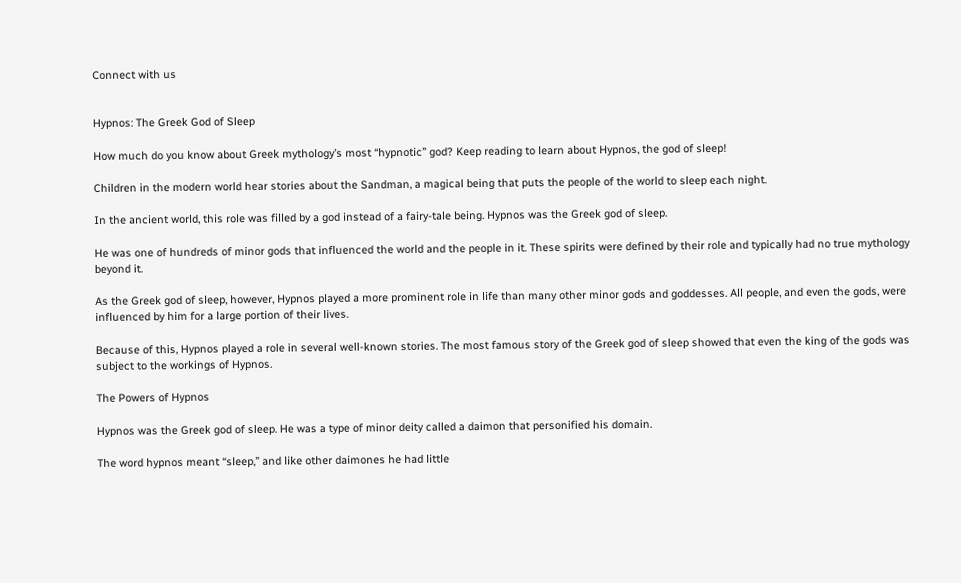Connect with us


Hypnos: The Greek God of Sleep

How much do you know about Greek mythology’s most “hypnotic” god? Keep reading to learn about Hypnos, the god of sleep!

Children in the modern world hear stories about the Sandman, a magical being that puts the people of the world to sleep each night.

In the ancient world, this role was filled by a god instead of a fairy-tale being. Hypnos was the Greek god of sleep.

He was one of hundreds of minor gods that influenced the world and the people in it. These spirits were defined by their role and typically had no true mythology beyond it.

As the Greek god of sleep, however, Hypnos played a more prominent role in life than many other minor gods and goddesses. All people, and even the gods, were influenced by him for a large portion of their lives.

Because of this, Hypnos played a role in several well-known stories. The most famous story of the Greek god of sleep showed that even the king of the gods was subject to the workings of Hypnos.

The Powers of Hypnos

Hypnos was the Greek god of sleep. He was a type of minor deity called a daimon that personified his domain.

The word hypnos meant “sleep,” and like other daimones he had little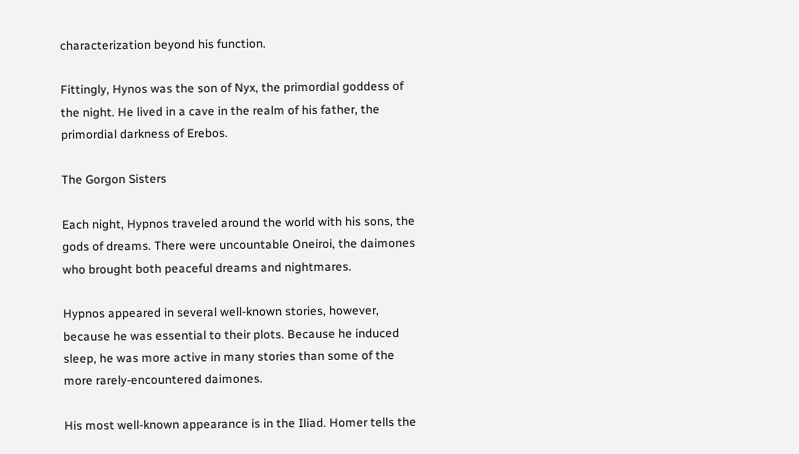characterization beyond his function.

Fittingly, Hynos was the son of Nyx, the primordial goddess of the night. He lived in a cave in the realm of his father, the primordial darkness of Erebos.

The Gorgon Sisters

Each night, Hypnos traveled around the world with his sons, the gods of dreams. There were uncountable Oneiroi, the daimones who brought both peaceful dreams and nightmares.

Hypnos appeared in several well-known stories, however, because he was essential to their plots. Because he induced sleep, he was more active in many stories than some of the more rarely-encountered daimones.

His most well-known appearance is in the Iliad. Homer tells the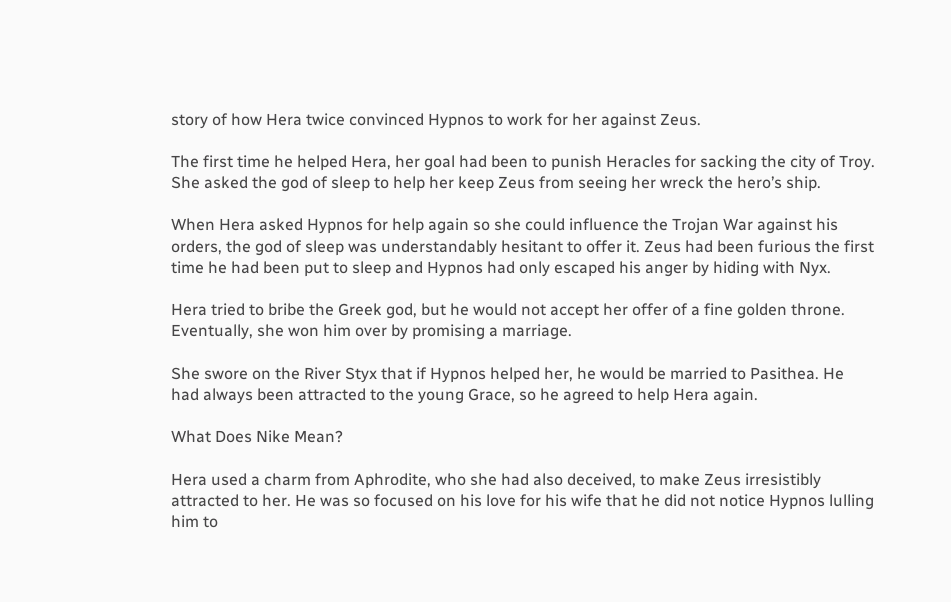story of how Hera twice convinced Hypnos to work for her against Zeus.

The first time he helped Hera, her goal had been to punish Heracles for sacking the city of Troy. She asked the god of sleep to help her keep Zeus from seeing her wreck the hero’s ship.

When Hera asked Hypnos for help again so she could influence the Trojan War against his orders, the god of sleep was understandably hesitant to offer it. Zeus had been furious the first time he had been put to sleep and Hypnos had only escaped his anger by hiding with Nyx.

Hera tried to bribe the Greek god, but he would not accept her offer of a fine golden throne. Eventually, she won him over by promising a marriage.

She swore on the River Styx that if Hypnos helped her, he would be married to Pasithea. He had always been attracted to the young Grace, so he agreed to help Hera again.

What Does Nike Mean?

Hera used a charm from Aphrodite, who she had also deceived, to make Zeus irresistibly attracted to her. He was so focused on his love for his wife that he did not notice Hypnos lulling him to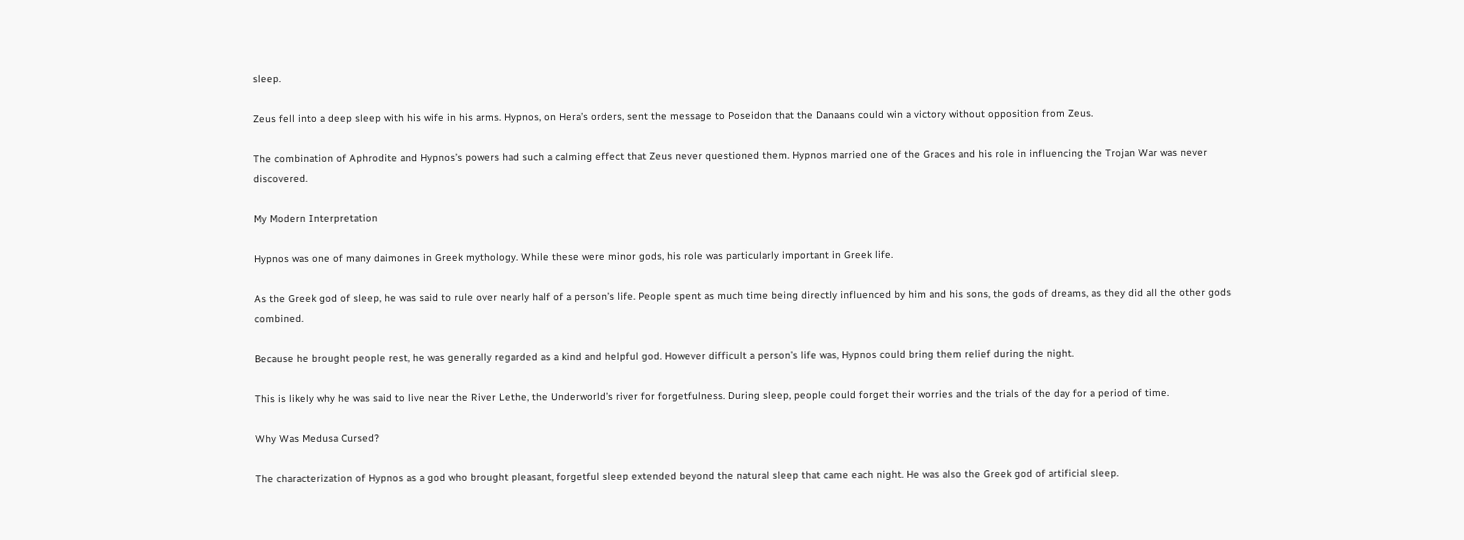sleep.

Zeus fell into a deep sleep with his wife in his arms. Hypnos, on Hera’s orders, sent the message to Poseidon that the Danaans could win a victory without opposition from Zeus.

The combination of Aphrodite and Hypnos’s powers had such a calming effect that Zeus never questioned them. Hypnos married one of the Graces and his role in influencing the Trojan War was never discovered.

My Modern Interpretation

Hypnos was one of many daimones in Greek mythology. While these were minor gods, his role was particularly important in Greek life.

As the Greek god of sleep, he was said to rule over nearly half of a person’s life. People spent as much time being directly influenced by him and his sons, the gods of dreams, as they did all the other gods combined.

Because he brought people rest, he was generally regarded as a kind and helpful god. However difficult a person’s life was, Hypnos could bring them relief during the night.

This is likely why he was said to live near the River Lethe, the Underworld’s river for forgetfulness. During sleep, people could forget their worries and the trials of the day for a period of time.

Why Was Medusa Cursed?

The characterization of Hypnos as a god who brought pleasant, forgetful sleep extended beyond the natural sleep that came each night. He was also the Greek god of artificial sleep.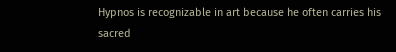Hypnos is recognizable in art because he often carries his sacred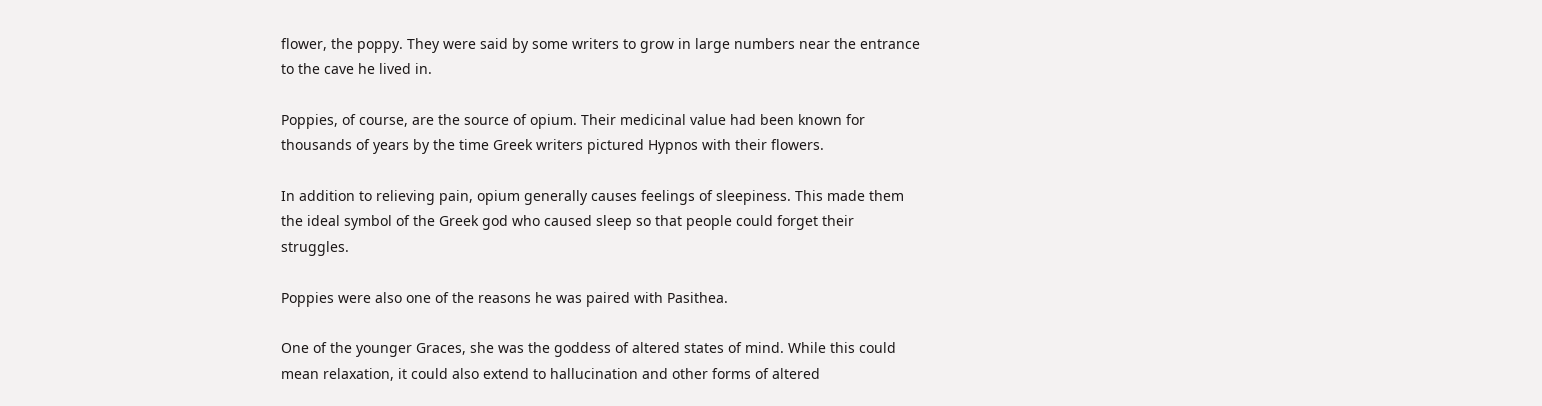flower, the poppy. They were said by some writers to grow in large numbers near the entrance to the cave he lived in.

Poppies, of course, are the source of opium. Their medicinal value had been known for thousands of years by the time Greek writers pictured Hypnos with their flowers.

In addition to relieving pain, opium generally causes feelings of sleepiness. This made them the ideal symbol of the Greek god who caused sleep so that people could forget their struggles.

Poppies were also one of the reasons he was paired with Pasithea.

One of the younger Graces, she was the goddess of altered states of mind. While this could mean relaxation, it could also extend to hallucination and other forms of altered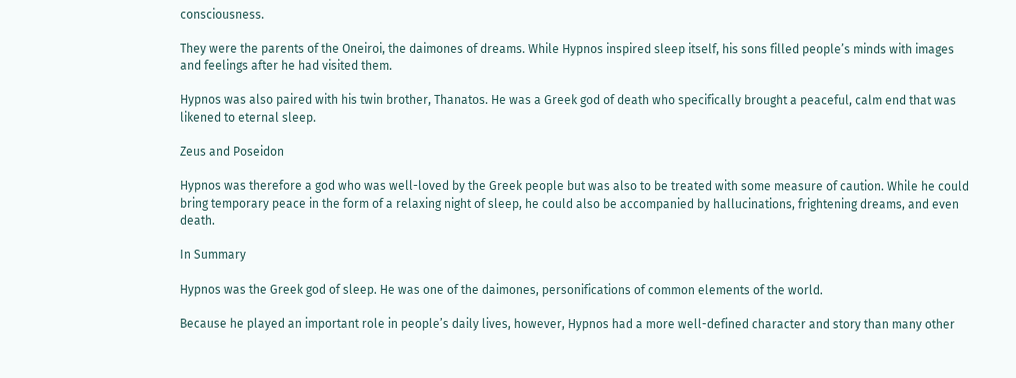consciousness.

They were the parents of the Oneiroi, the daimones of dreams. While Hypnos inspired sleep itself, his sons filled people’s minds with images and feelings after he had visited them.

Hypnos was also paired with his twin brother, Thanatos. He was a Greek god of death who specifically brought a peaceful, calm end that was likened to eternal sleep.

Zeus and Poseidon

Hypnos was therefore a god who was well-loved by the Greek people but was also to be treated with some measure of caution. While he could bring temporary peace in the form of a relaxing night of sleep, he could also be accompanied by hallucinations, frightening dreams, and even death.

In Summary

Hypnos was the Greek god of sleep. He was one of the daimones, personifications of common elements of the world.

Because he played an important role in people’s daily lives, however, Hypnos had a more well-defined character and story than many other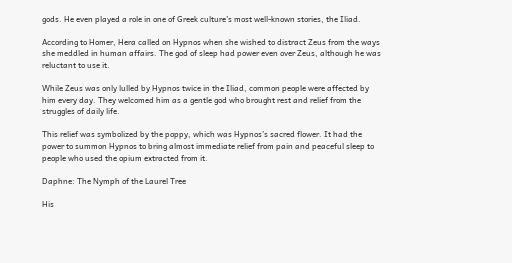gods. He even played a role in one of Greek culture’s most well-known stories, the Iliad.

According to Homer, Hera called on Hypnos when she wished to distract Zeus from the ways she meddled in human affairs. The god of sleep had power even over Zeus, although he was reluctant to use it.

While Zeus was only lulled by Hypnos twice in the Iliad, common people were affected by him every day. They welcomed him as a gentle god who brought rest and relief from the struggles of daily life.

This relief was symbolized by the poppy, which was Hypnos’s sacred flower. It had the power to summon Hypnos to bring almost immediate relief from pain and peaceful sleep to people who used the opium extracted from it.

Daphne: The Nymph of the Laurel Tree

His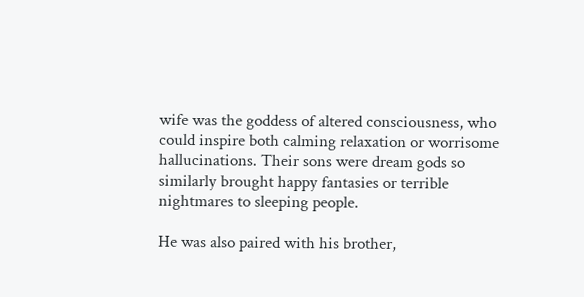wife was the goddess of altered consciousness, who could inspire both calming relaxation or worrisome hallucinations. Their sons were dream gods so similarly brought happy fantasies or terrible nightmares to sleeping people.

He was also paired with his brother,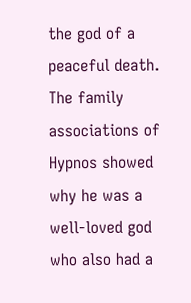the god of a peaceful death. The family associations of Hypnos showed why he was a well-loved god who also had a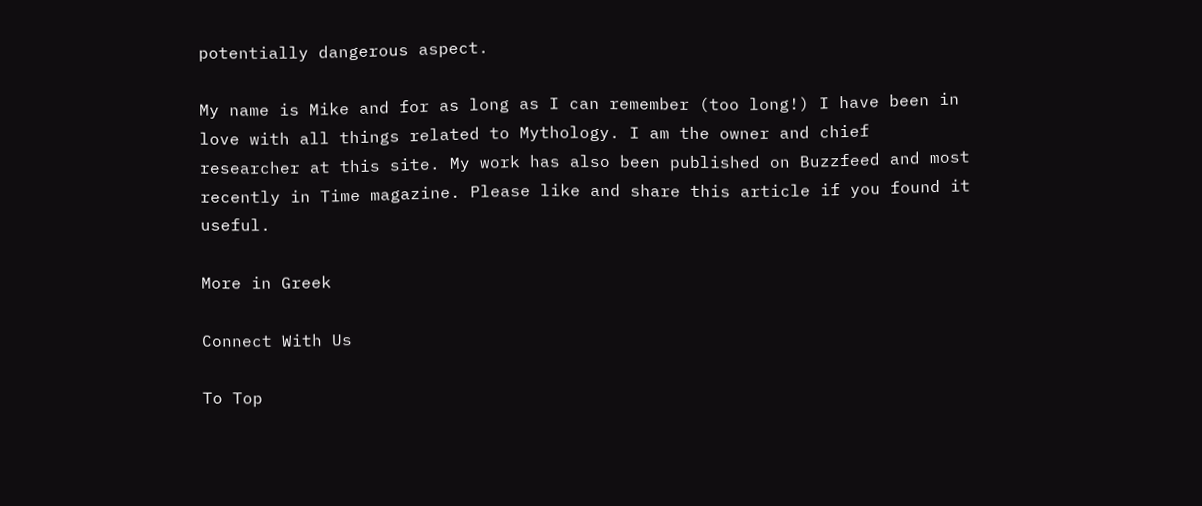potentially dangerous aspect.

My name is Mike and for as long as I can remember (too long!) I have been in love with all things related to Mythology. I am the owner and chief researcher at this site. My work has also been published on Buzzfeed and most recently in Time magazine. Please like and share this article if you found it useful.

More in Greek

Connect With Us

To Top